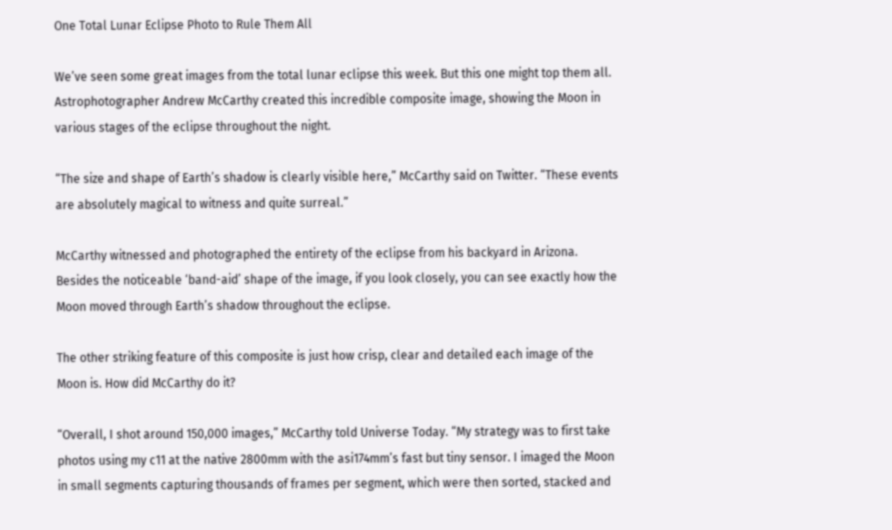One Total Lunar Eclipse Photo to Rule Them All

We’ve seen some great images from the total lunar eclipse this week. But this one might top them all. Astrophotographer Andrew McCarthy created this incredible composite image, showing the Moon in various stages of the eclipse throughout the night.

“The size and shape of Earth’s shadow is clearly visible here,” McCarthy said on Twitter. “These events are absolutely magical to witness and quite surreal.”

McCarthy witnessed and photographed the entirety of the eclipse from his backyard in Arizona. Besides the noticeable ‘band-aid’ shape of the image, if you look closely, you can see exactly how the Moon moved through Earth’s shadow throughout the eclipse.

The other striking feature of this composite is just how crisp, clear and detailed each image of the Moon is. How did McCarthy do it?

“Overall, I shot around 150,000 images,” McCarthy told Universe Today. “My strategy was to first take photos using my c11 at the native 2800mm with the asi174mm’s fast but tiny sensor. I imaged the Moon in small segments capturing thousands of frames per segment, which were then sorted, stacked and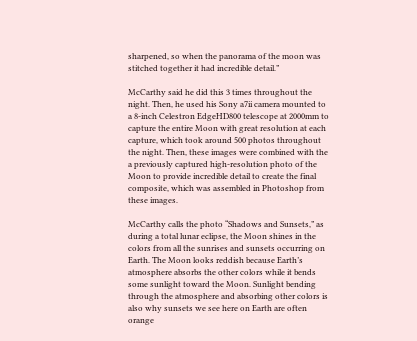sharpened, so when the panorama of the moon was stitched together it had incredible detail.”

McCarthy said he did this 3 times throughout the night. Then, he used his Sony a7ii camera mounted to a 8-inch Celestron EdgeHD800 telescope at 2000mm to capture the entire Moon with great resolution at each capture, which took around 500 photos throughout the night. Then, these images were combined with the a previously captured high-resolution photo of the Moon to provide incredible detail to create the final composite, which was assembled in Photoshop from these images.

McCarthy calls the photo “Shadows and Sunsets,” as during a total lunar eclipse, the Moon shines in the colors from all the sunrises and sunsets occurring on Earth. The Moon looks reddish because Earth’s atmosphere absorbs the other colors while it bends some sunlight toward the Moon. Sunlight bending through the atmosphere and absorbing other colors is also why sunsets we see here on Earth are often orange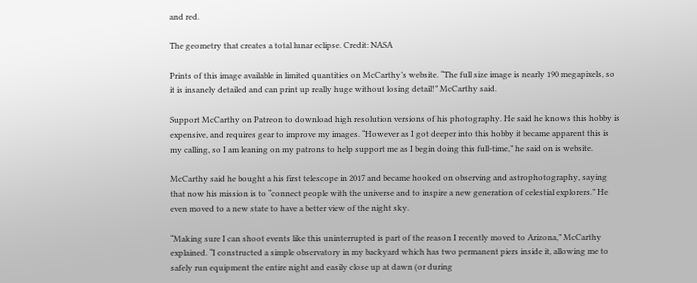and red.

The geometry that creates a total lunar eclipse. Credit: NASA

Prints of this image available in limited quantities on McCarthy’s website. “The full size image is nearly 190 megapixels, so it is insanely detailed and can print up really huge without losing detail!” McCarthy said.

Support McCarthy on Patreon to download high resolution versions of his photography. He said he knows this hobby is expensive, and requires gear to improve my images. “However as I got deeper into this hobby it became apparent this is my calling, so I am leaning on my patrons to help support me as I begin doing this full-time,” he said on is website.

McCarthy said he bought a his first telescope in 2017 and became hooked on observing and astrophotography, saying that now his mission is to “connect people with the universe and to inspire a new generation of celestial explorers.” He even moved to a new state to have a better view of the night sky.

“Making sure I can shoot events like this uninterrupted is part of the reason I recently moved to Arizona,” McCarthy explained. “I constructed a simple observatory in my backyard which has two permanent piers inside it, allowing me to safely run equipment the entire night and easily close up at dawn (or during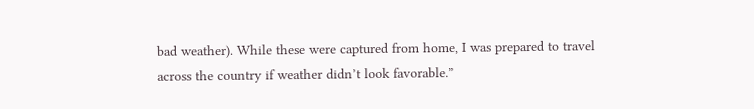bad weather). While these were captured from home, I was prepared to travel across the country if weather didn’t look favorable.”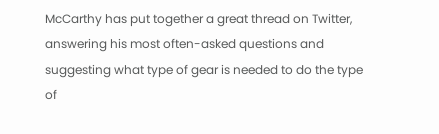McCarthy has put together a great thread on Twitter, answering his most often-asked questions and suggesting what type of gear is needed to do the type of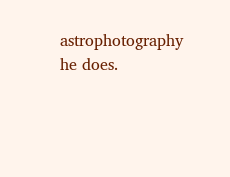astrophotography he does.